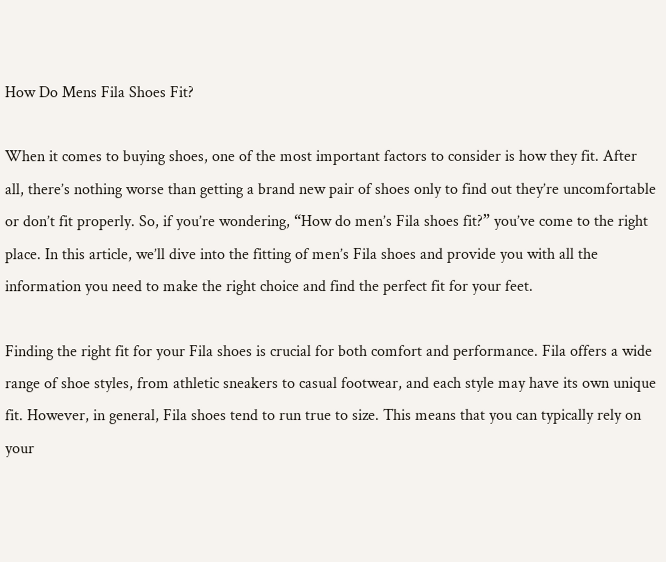How Do Mens Fila Shoes Fit?

When it comes to buying shoes, one of the most important factors to consider is how they fit. After all, there’s nothing worse than getting a brand new pair of shoes only to find out they’re uncomfortable or don’t fit properly. So, if you’re wondering, “How do men’s Fila shoes fit?” you’ve come to the right place. In this article, we’ll dive into the fitting of men’s Fila shoes and provide you with all the information you need to make the right choice and find the perfect fit for your feet.

Finding the right fit for your Fila shoes is crucial for both comfort and performance. Fila offers a wide range of shoe styles, from athletic sneakers to casual footwear, and each style may have its own unique fit. However, in general, Fila shoes tend to run true to size. This means that you can typically rely on your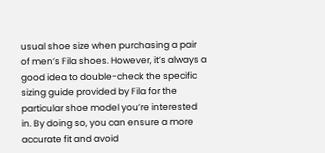usual shoe size when purchasing a pair of men’s Fila shoes. However, it’s always a good idea to double-check the specific sizing guide provided by Fila for the particular shoe model you’re interested in. By doing so, you can ensure a more accurate fit and avoid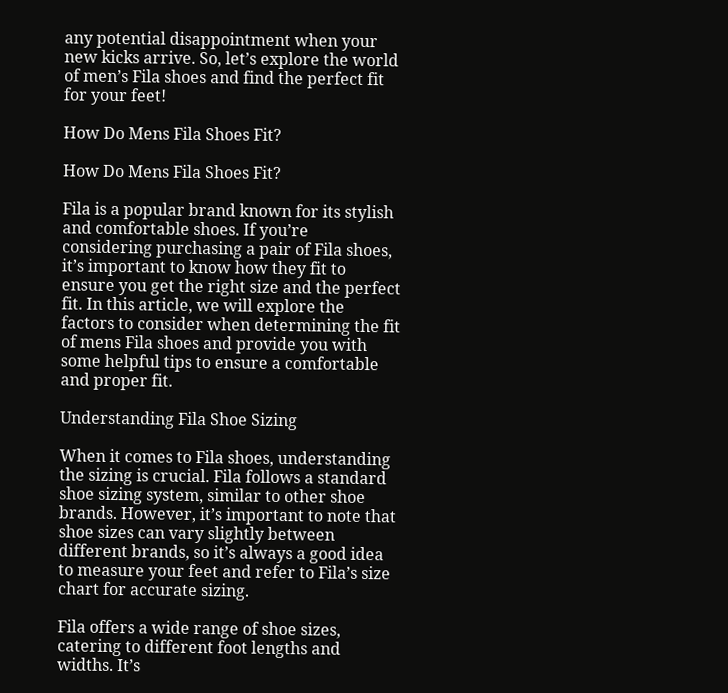any potential disappointment when your new kicks arrive. So, let’s explore the world of men’s Fila shoes and find the perfect fit for your feet!

How Do Mens Fila Shoes Fit?

How Do Mens Fila Shoes Fit?

Fila is a popular brand known for its stylish and comfortable shoes. If you’re considering purchasing a pair of Fila shoes, it’s important to know how they fit to ensure you get the right size and the perfect fit. In this article, we will explore the factors to consider when determining the fit of mens Fila shoes and provide you with some helpful tips to ensure a comfortable and proper fit.

Understanding Fila Shoe Sizing

When it comes to Fila shoes, understanding the sizing is crucial. Fila follows a standard shoe sizing system, similar to other shoe brands. However, it’s important to note that shoe sizes can vary slightly between different brands, so it’s always a good idea to measure your feet and refer to Fila’s size chart for accurate sizing.

Fila offers a wide range of shoe sizes, catering to different foot lengths and widths. It’s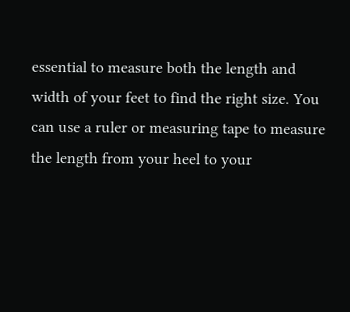essential to measure both the length and width of your feet to find the right size. You can use a ruler or measuring tape to measure the length from your heel to your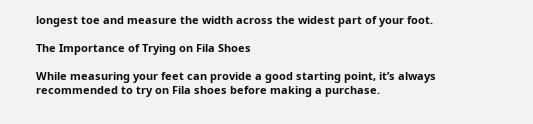longest toe and measure the width across the widest part of your foot.

The Importance of Trying on Fila Shoes

While measuring your feet can provide a good starting point, it’s always recommended to try on Fila shoes before making a purchase.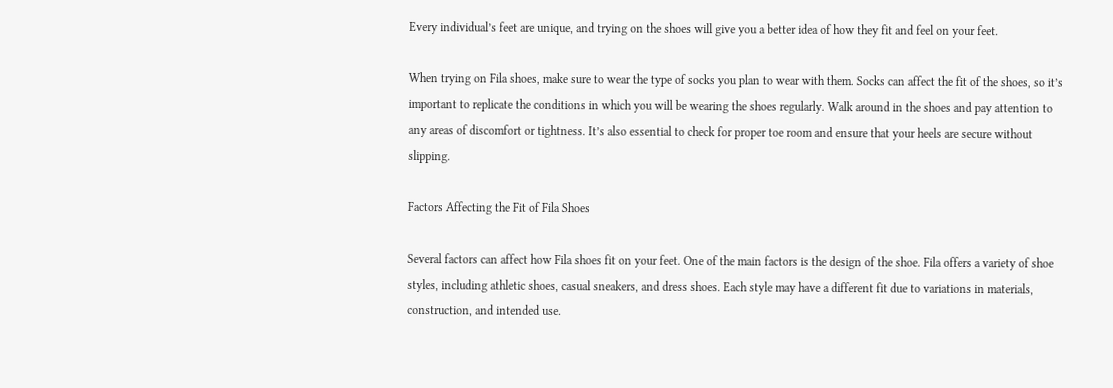Every individual’s feet are unique, and trying on the shoes will give you a better idea of how they fit and feel on your feet.

When trying on Fila shoes, make sure to wear the type of socks you plan to wear with them. Socks can affect the fit of the shoes, so it’s important to replicate the conditions in which you will be wearing the shoes regularly. Walk around in the shoes and pay attention to any areas of discomfort or tightness. It’s also essential to check for proper toe room and ensure that your heels are secure without slipping.

Factors Affecting the Fit of Fila Shoes

Several factors can affect how Fila shoes fit on your feet. One of the main factors is the design of the shoe. Fila offers a variety of shoe styles, including athletic shoes, casual sneakers, and dress shoes. Each style may have a different fit due to variations in materials, construction, and intended use.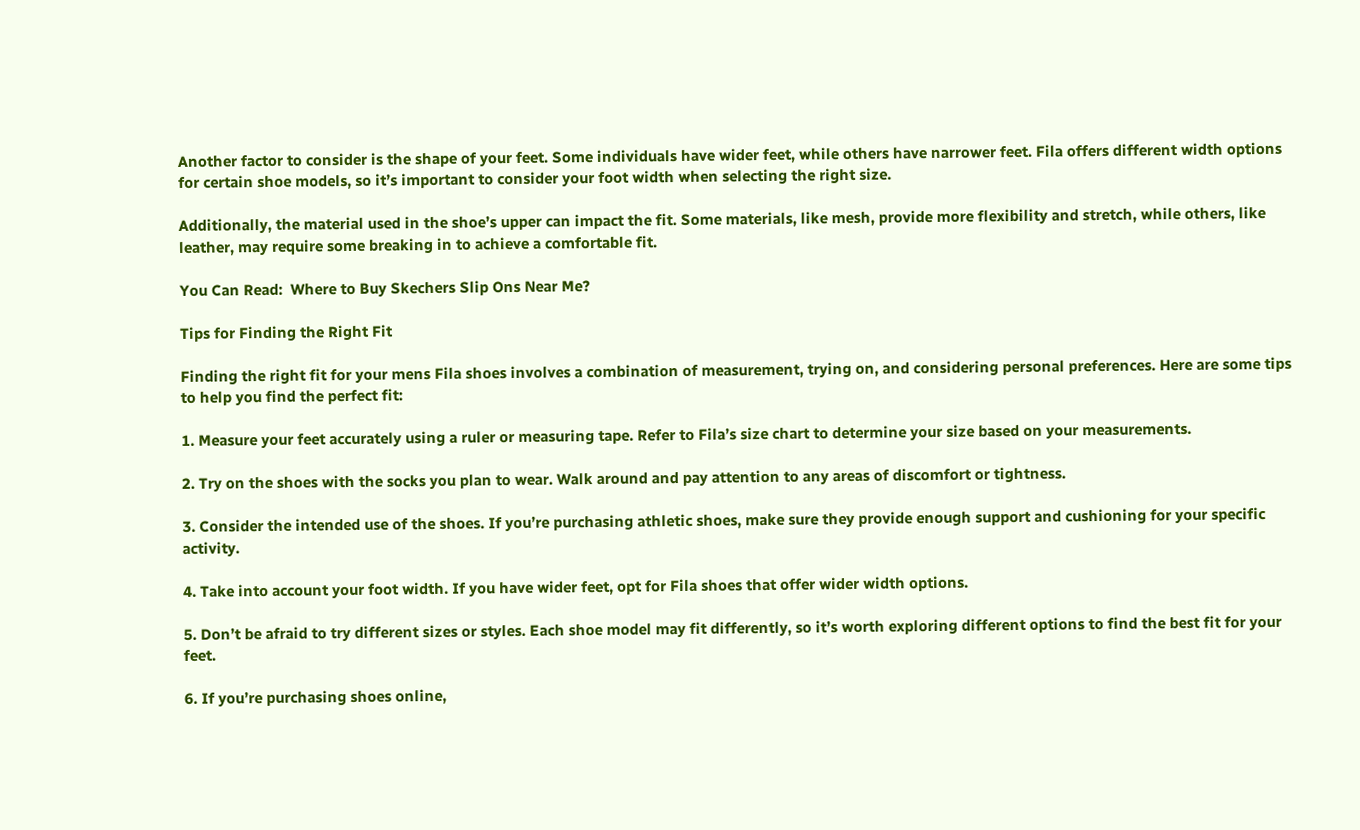Another factor to consider is the shape of your feet. Some individuals have wider feet, while others have narrower feet. Fila offers different width options for certain shoe models, so it’s important to consider your foot width when selecting the right size.

Additionally, the material used in the shoe’s upper can impact the fit. Some materials, like mesh, provide more flexibility and stretch, while others, like leather, may require some breaking in to achieve a comfortable fit.

You Can Read:  Where to Buy Skechers Slip Ons Near Me?

Tips for Finding the Right Fit

Finding the right fit for your mens Fila shoes involves a combination of measurement, trying on, and considering personal preferences. Here are some tips to help you find the perfect fit:

1. Measure your feet accurately using a ruler or measuring tape. Refer to Fila’s size chart to determine your size based on your measurements.

2. Try on the shoes with the socks you plan to wear. Walk around and pay attention to any areas of discomfort or tightness.

3. Consider the intended use of the shoes. If you’re purchasing athletic shoes, make sure they provide enough support and cushioning for your specific activity.

4. Take into account your foot width. If you have wider feet, opt for Fila shoes that offer wider width options.

5. Don’t be afraid to try different sizes or styles. Each shoe model may fit differently, so it’s worth exploring different options to find the best fit for your feet.

6. If you’re purchasing shoes online,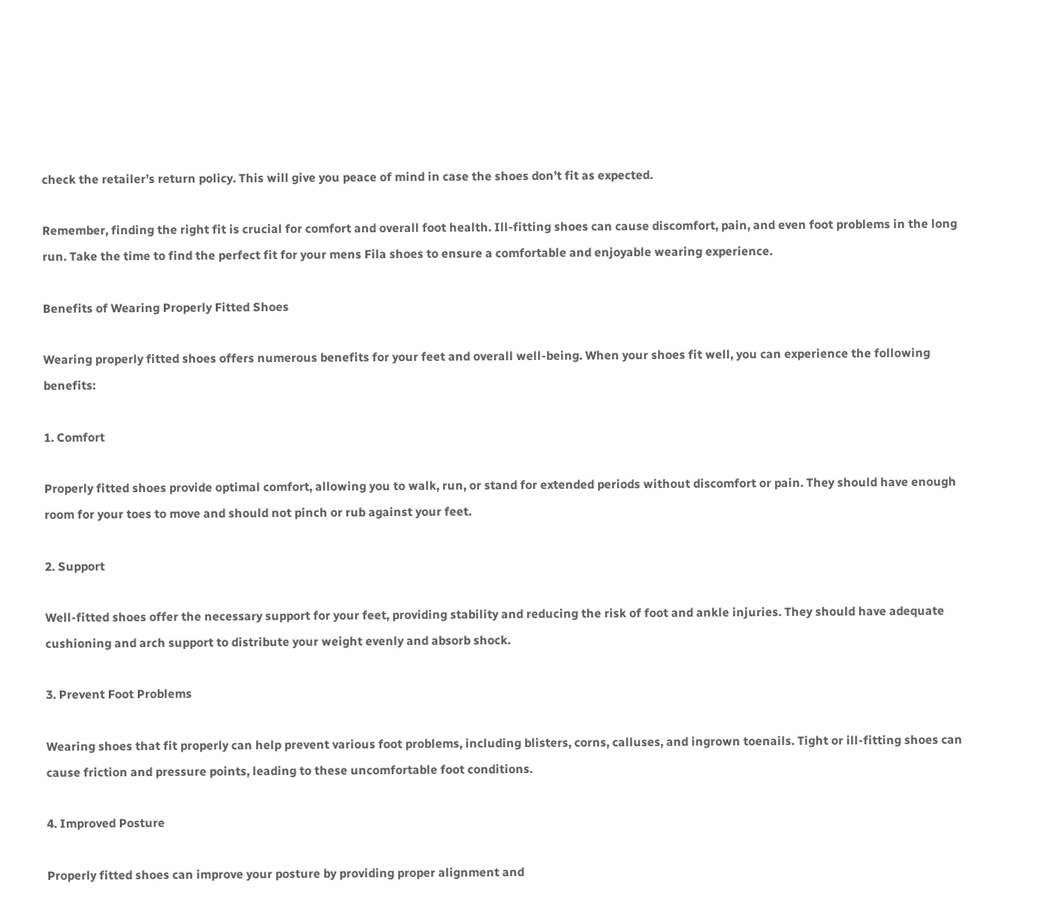check the retailer’s return policy. This will give you peace of mind in case the shoes don’t fit as expected.

Remember, finding the right fit is crucial for comfort and overall foot health. Ill-fitting shoes can cause discomfort, pain, and even foot problems in the long run. Take the time to find the perfect fit for your mens Fila shoes to ensure a comfortable and enjoyable wearing experience.

Benefits of Wearing Properly Fitted Shoes

Wearing properly fitted shoes offers numerous benefits for your feet and overall well-being. When your shoes fit well, you can experience the following benefits:

1. Comfort

Properly fitted shoes provide optimal comfort, allowing you to walk, run, or stand for extended periods without discomfort or pain. They should have enough room for your toes to move and should not pinch or rub against your feet.

2. Support

Well-fitted shoes offer the necessary support for your feet, providing stability and reducing the risk of foot and ankle injuries. They should have adequate cushioning and arch support to distribute your weight evenly and absorb shock.

3. Prevent Foot Problems

Wearing shoes that fit properly can help prevent various foot problems, including blisters, corns, calluses, and ingrown toenails. Tight or ill-fitting shoes can cause friction and pressure points, leading to these uncomfortable foot conditions.

4. Improved Posture

Properly fitted shoes can improve your posture by providing proper alignment and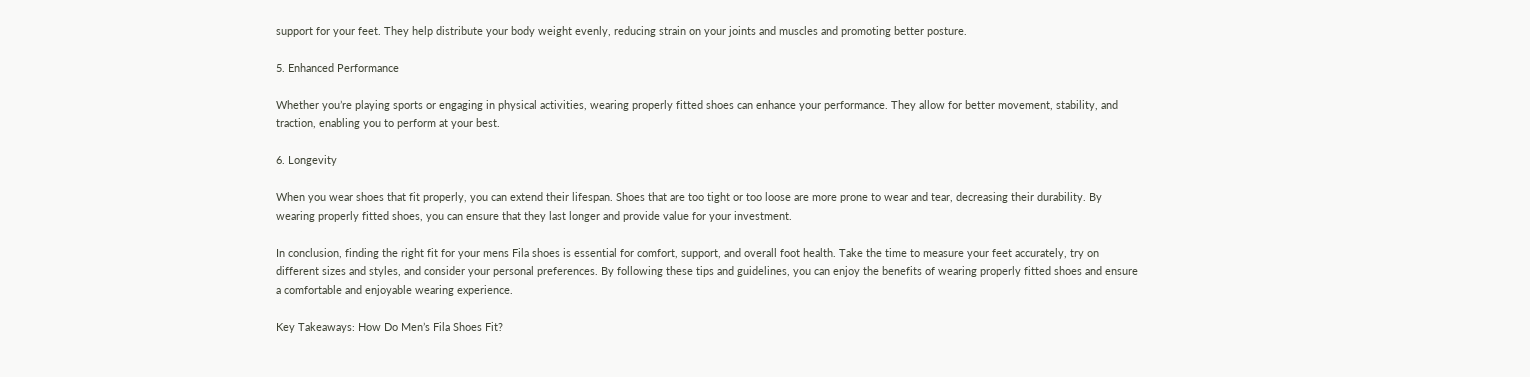support for your feet. They help distribute your body weight evenly, reducing strain on your joints and muscles and promoting better posture.

5. Enhanced Performance

Whether you’re playing sports or engaging in physical activities, wearing properly fitted shoes can enhance your performance. They allow for better movement, stability, and traction, enabling you to perform at your best.

6. Longevity

When you wear shoes that fit properly, you can extend their lifespan. Shoes that are too tight or too loose are more prone to wear and tear, decreasing their durability. By wearing properly fitted shoes, you can ensure that they last longer and provide value for your investment.

In conclusion, finding the right fit for your mens Fila shoes is essential for comfort, support, and overall foot health. Take the time to measure your feet accurately, try on different sizes and styles, and consider your personal preferences. By following these tips and guidelines, you can enjoy the benefits of wearing properly fitted shoes and ensure a comfortable and enjoyable wearing experience.

Key Takeaways: How Do Men’s Fila Shoes Fit?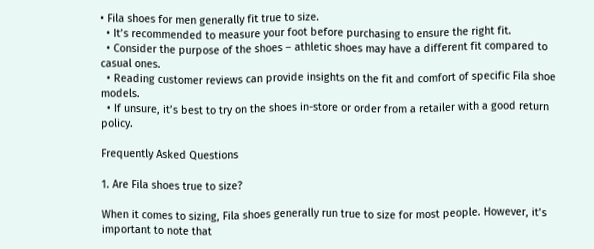• Fila shoes for men generally fit true to size.
  • It’s recommended to measure your foot before purchasing to ensure the right fit.
  • Consider the purpose of the shoes – athletic shoes may have a different fit compared to casual ones.
  • Reading customer reviews can provide insights on the fit and comfort of specific Fila shoe models.
  • If unsure, it’s best to try on the shoes in-store or order from a retailer with a good return policy.

Frequently Asked Questions

1. Are Fila shoes true to size?

When it comes to sizing, Fila shoes generally run true to size for most people. However, it’s important to note that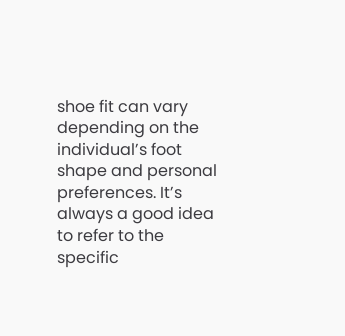shoe fit can vary depending on the individual’s foot shape and personal preferences. It’s always a good idea to refer to the specific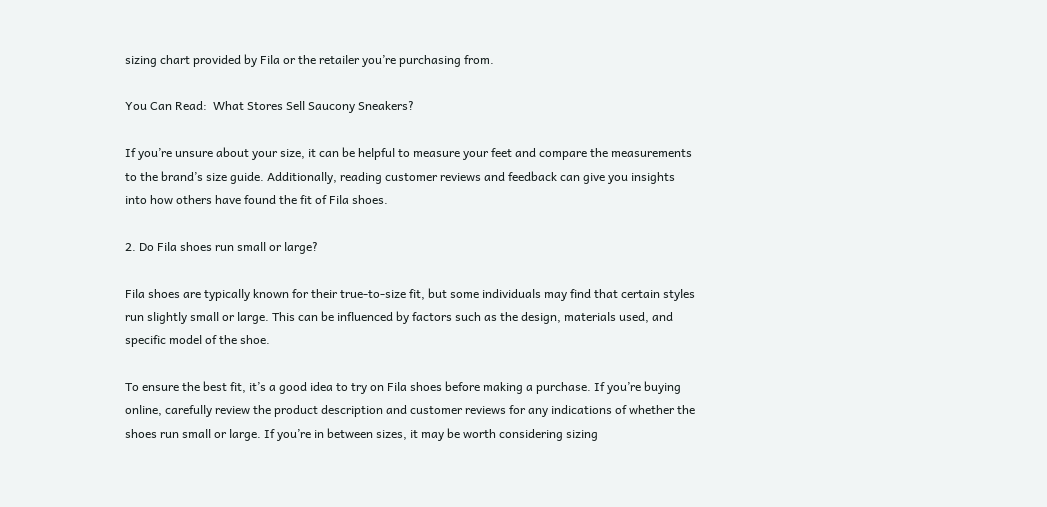sizing chart provided by Fila or the retailer you’re purchasing from.

You Can Read:  What Stores Sell Saucony Sneakers?

If you’re unsure about your size, it can be helpful to measure your feet and compare the measurements to the brand’s size guide. Additionally, reading customer reviews and feedback can give you insights into how others have found the fit of Fila shoes.

2. Do Fila shoes run small or large?

Fila shoes are typically known for their true-to-size fit, but some individuals may find that certain styles run slightly small or large. This can be influenced by factors such as the design, materials used, and specific model of the shoe.

To ensure the best fit, it’s a good idea to try on Fila shoes before making a purchase. If you’re buying online, carefully review the product description and customer reviews for any indications of whether the shoes run small or large. If you’re in between sizes, it may be worth considering sizing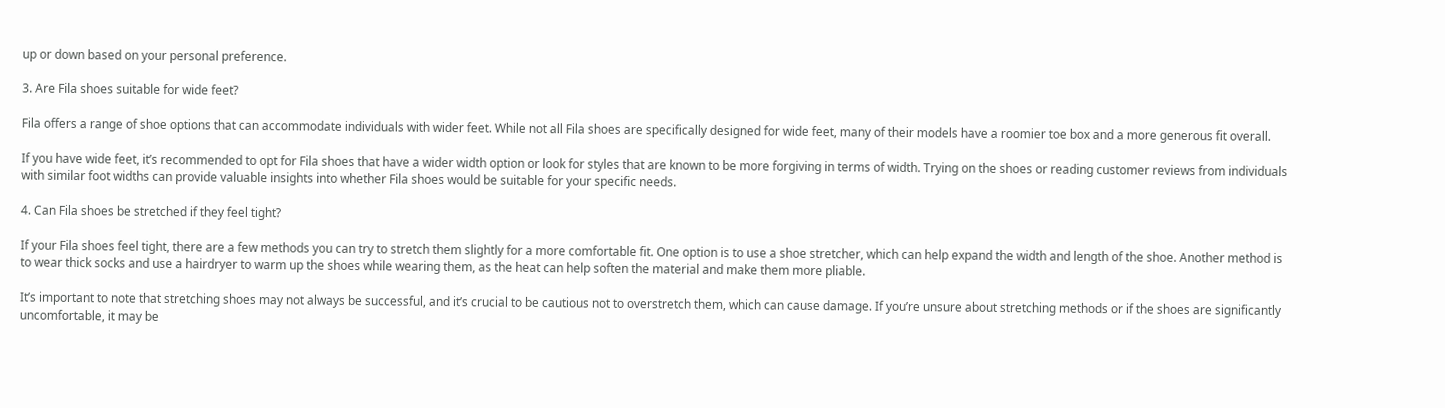up or down based on your personal preference.

3. Are Fila shoes suitable for wide feet?

Fila offers a range of shoe options that can accommodate individuals with wider feet. While not all Fila shoes are specifically designed for wide feet, many of their models have a roomier toe box and a more generous fit overall.

If you have wide feet, it’s recommended to opt for Fila shoes that have a wider width option or look for styles that are known to be more forgiving in terms of width. Trying on the shoes or reading customer reviews from individuals with similar foot widths can provide valuable insights into whether Fila shoes would be suitable for your specific needs.

4. Can Fila shoes be stretched if they feel tight?

If your Fila shoes feel tight, there are a few methods you can try to stretch them slightly for a more comfortable fit. One option is to use a shoe stretcher, which can help expand the width and length of the shoe. Another method is to wear thick socks and use a hairdryer to warm up the shoes while wearing them, as the heat can help soften the material and make them more pliable.

It’s important to note that stretching shoes may not always be successful, and it’s crucial to be cautious not to overstretch them, which can cause damage. If you’re unsure about stretching methods or if the shoes are significantly uncomfortable, it may be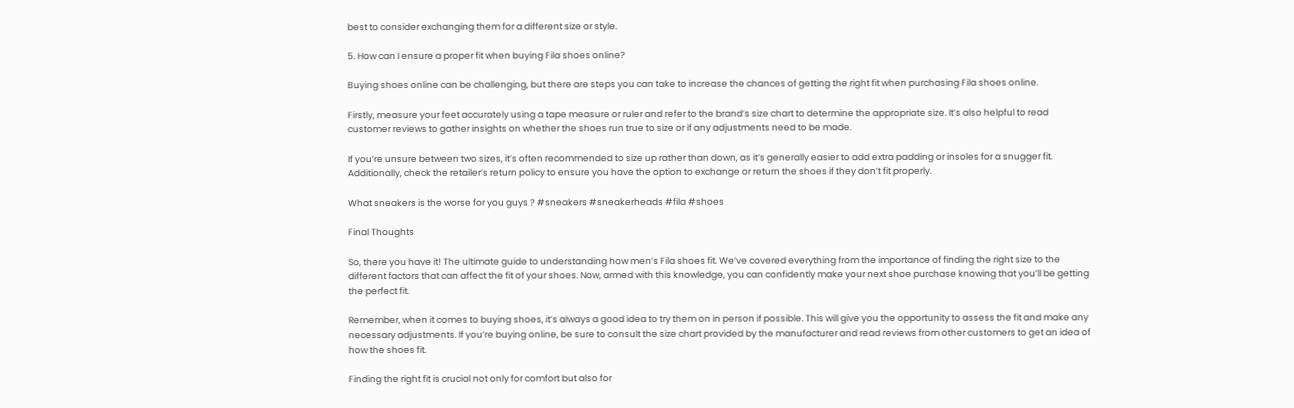best to consider exchanging them for a different size or style.

5. How can I ensure a proper fit when buying Fila shoes online?

Buying shoes online can be challenging, but there are steps you can take to increase the chances of getting the right fit when purchasing Fila shoes online.

Firstly, measure your feet accurately using a tape measure or ruler and refer to the brand’s size chart to determine the appropriate size. It’s also helpful to read customer reviews to gather insights on whether the shoes run true to size or if any adjustments need to be made.

If you’re unsure between two sizes, it’s often recommended to size up rather than down, as it’s generally easier to add extra padding or insoles for a snugger fit. Additionally, check the retailer’s return policy to ensure you have the option to exchange or return the shoes if they don’t fit properly.

What sneakers is the worse for you guys ? #sneakers #sneakerheads #fila #shoes

Final Thoughts

So, there you have it! The ultimate guide to understanding how men’s Fila shoes fit. We’ve covered everything from the importance of finding the right size to the different factors that can affect the fit of your shoes. Now, armed with this knowledge, you can confidently make your next shoe purchase knowing that you’ll be getting the perfect fit.

Remember, when it comes to buying shoes, it’s always a good idea to try them on in person if possible. This will give you the opportunity to assess the fit and make any necessary adjustments. If you’re buying online, be sure to consult the size chart provided by the manufacturer and read reviews from other customers to get an idea of how the shoes fit.

Finding the right fit is crucial not only for comfort but also for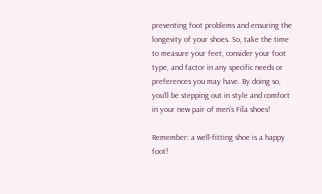preventing foot problems and ensuring the longevity of your shoes. So, take the time to measure your feet, consider your foot type, and factor in any specific needs or preferences you may have. By doing so, you’ll be stepping out in style and comfort in your new pair of men’s Fila shoes!

Remember: a well-fitting shoe is a happy foot!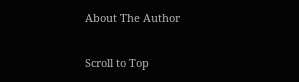About The Author

Scroll to Top